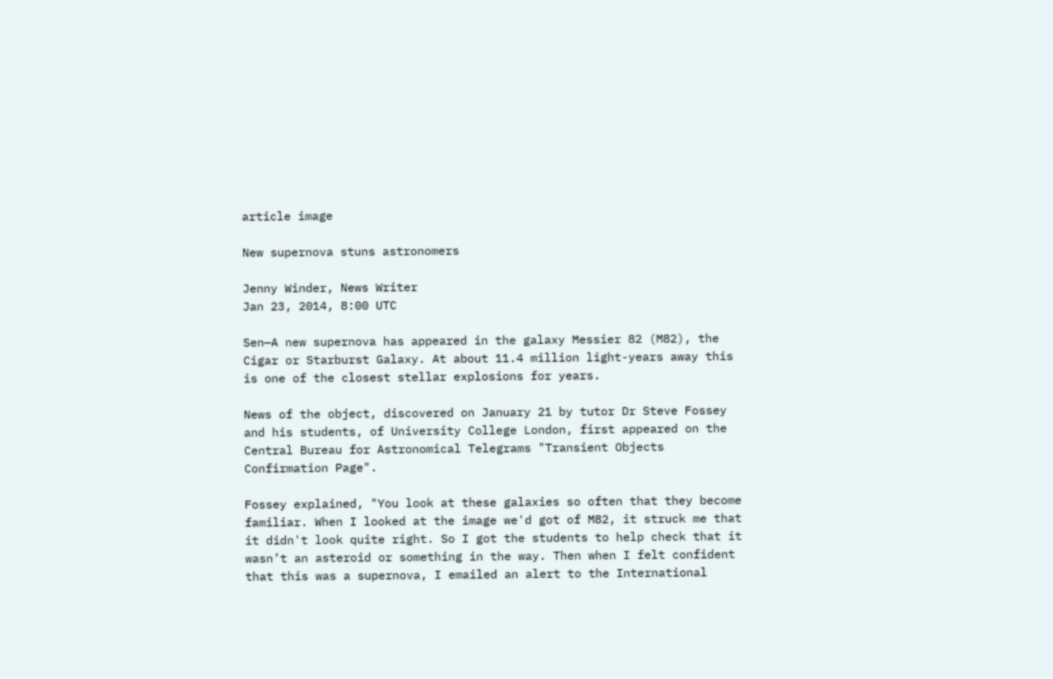article image

New supernova stuns astronomers

Jenny Winder, News Writer
Jan 23, 2014, 8:00 UTC

Sen—A new supernova has appeared in the galaxy Messier 82 (M82), the Cigar or Starburst Galaxy. At about 11.4 million light-years away this is one of the closest stellar explosions for years.

News of the object, discovered on January 21 by tutor Dr Steve Fossey and his students, of University College London, first appeared on the Central Bureau for Astronomical Telegrams "Transient Objects Confirmation Page".

Fossey explained, "You look at these galaxies so often that they become familiar. When I looked at the image we'd got of M82, it struck me that it didn't look quite right. So I got the students to help check that it wasn’t an asteroid or something in the way. Then when I felt confident that this was a supernova, I emailed an alert to the International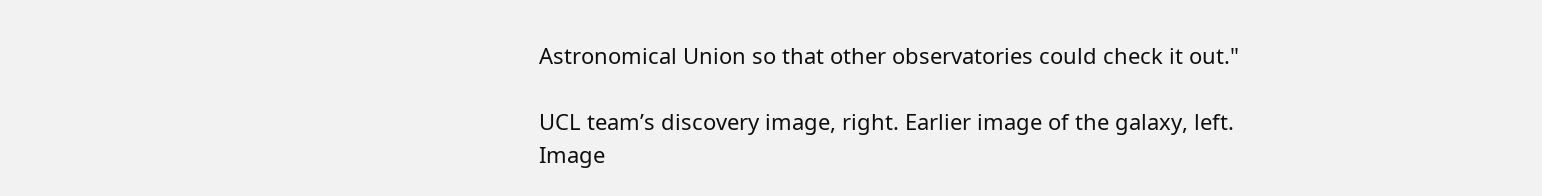Astronomical Union so that other observatories could check it out."

UCL team’s discovery image, right. Earlier image of the galaxy, left. Image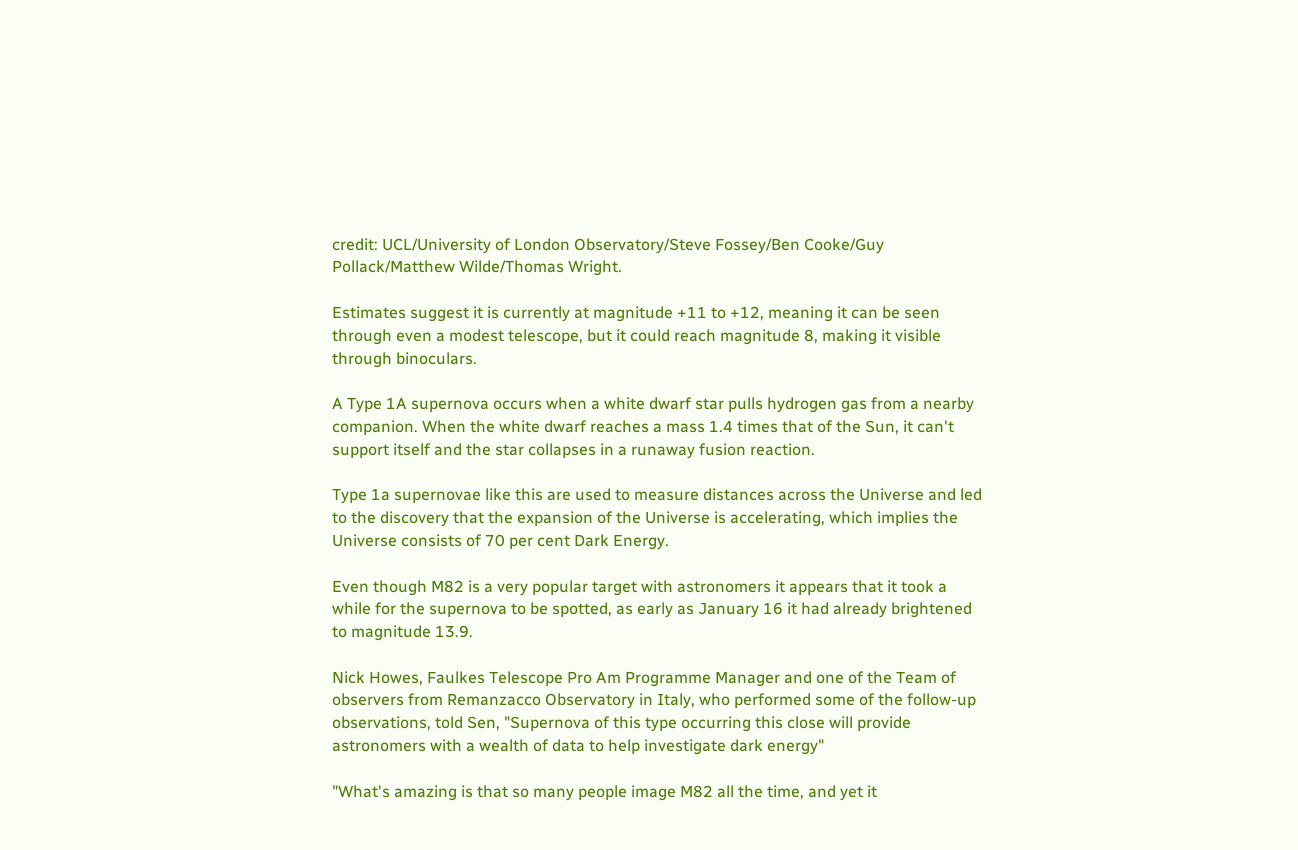credit: UCL/University of London Observatory/Steve Fossey/Ben Cooke/Guy Pollack/Matthew Wilde/Thomas Wright.

Estimates suggest it is currently at magnitude +11 to +12, meaning it can be seen through even a modest telescope, but it could reach magnitude 8, making it visible through binoculars.

A Type 1A supernova occurs when a white dwarf star pulls hydrogen gas from a nearby companion. When the white dwarf reaches a mass 1.4 times that of the Sun, it can't support itself and the star collapses in a runaway fusion reaction.

Type 1a supernovae like this are used to measure distances across the Universe and led to the discovery that the expansion of the Universe is accelerating, which implies the Universe consists of 70 per cent Dark Energy.

Even though M82 is a very popular target with astronomers it appears that it took a while for the supernova to be spotted, as early as January 16 it had already brightened to magnitude 13.9.

Nick Howes, Faulkes Telescope Pro Am Programme Manager and one of the Team of observers from Remanzacco Observatory in Italy, who performed some of the follow-up observations, told Sen, "Supernova of this type occurring this close will provide astronomers with a wealth of data to help investigate dark energy"

"What's amazing is that so many people image M82 all the time, and yet it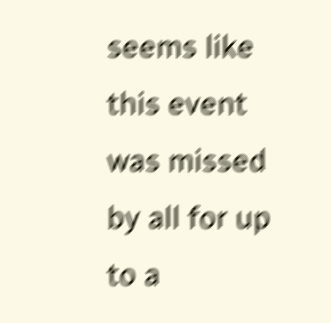seems like this event was missed by all for up to a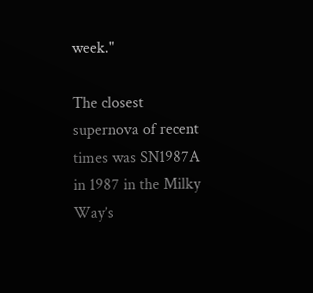week."

The closest supernova of recent times was SN1987A in 1987 in the Milky Way’s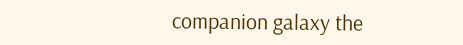companion galaxy the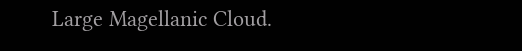Large Magellanic Cloud.